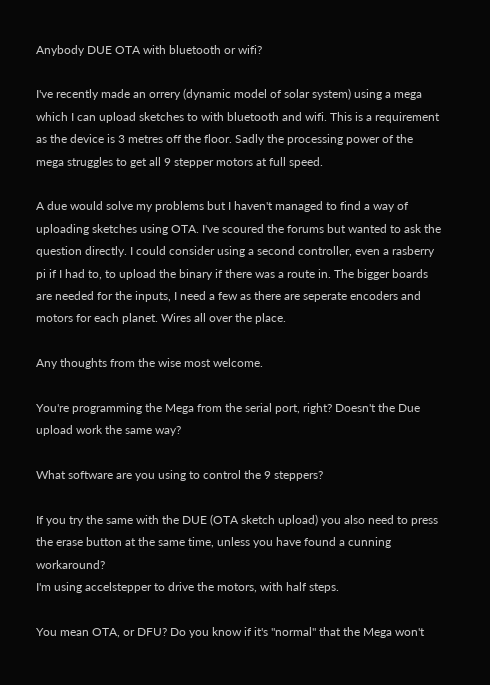Anybody DUE OTA with bluetooth or wifi?

I've recently made an orrery (dynamic model of solar system) using a mega which I can upload sketches to with bluetooth and wifi. This is a requirement as the device is 3 metres off the floor. Sadly the processing power of the mega struggles to get all 9 stepper motors at full speed.

A due would solve my problems but I haven't managed to find a way of uploading sketches using OTA. I've scoured the forums but wanted to ask the question directly. I could consider using a second controller, even a rasberry pi if I had to, to upload the binary if there was a route in. The bigger boards are needed for the inputs, I need a few as there are seperate encoders and motors for each planet. Wires all over the place.

Any thoughts from the wise most welcome.

You're programming the Mega from the serial port, right? Doesn't the Due upload work the same way?

What software are you using to control the 9 steppers?

If you try the same with the DUE (OTA sketch upload) you also need to press the erase button at the same time, unless you have found a cunning workaround?
I'm using accelstepper to drive the motors, with half steps.

You mean OTA, or DFU? Do you know if it's "normal" that the Mega won't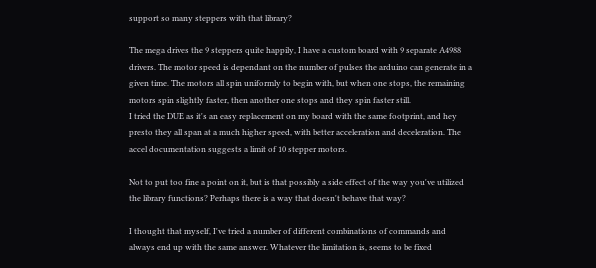support so many steppers with that library?

The mega drives the 9 steppers quite happily, I have a custom board with 9 separate A4988 drivers. The motor speed is dependant on the number of pulses the arduino can generate in a given time. The motors all spin uniformly to begin with, but when one stops, the remaining motors spin slightly faster, then another one stops and they spin faster still.
I tried the DUE as it's an easy replacement on my board with the same footprint, and hey presto they all span at a much higher speed, with better acceleration and deceleration. The accel documentation suggests a limit of 10 stepper motors.

Not to put too fine a point on it, but is that possibly a side effect of the way you've utilized the library functions? Perhaps there is a way that doesn't behave that way?

I thought that myself, I've tried a number of different combinations of commands and always end up with the same answer. Whatever the limitation is, seems to be fixed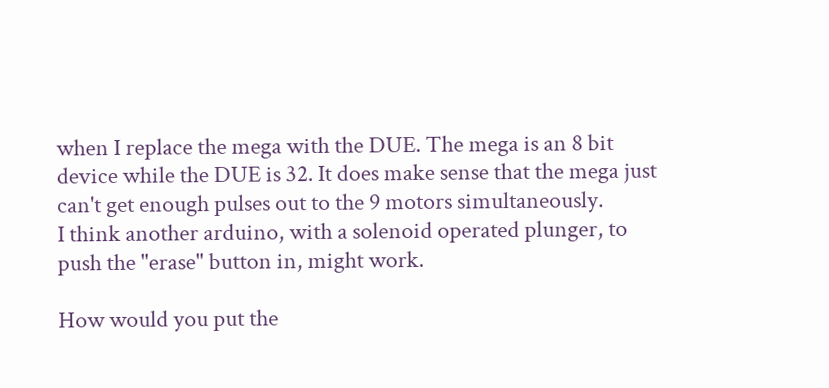when I replace the mega with the DUE. The mega is an 8 bit device while the DUE is 32. It does make sense that the mega just can't get enough pulses out to the 9 motors simultaneously.
I think another arduino, with a solenoid operated plunger, to push the "erase" button in, might work.

How would you put the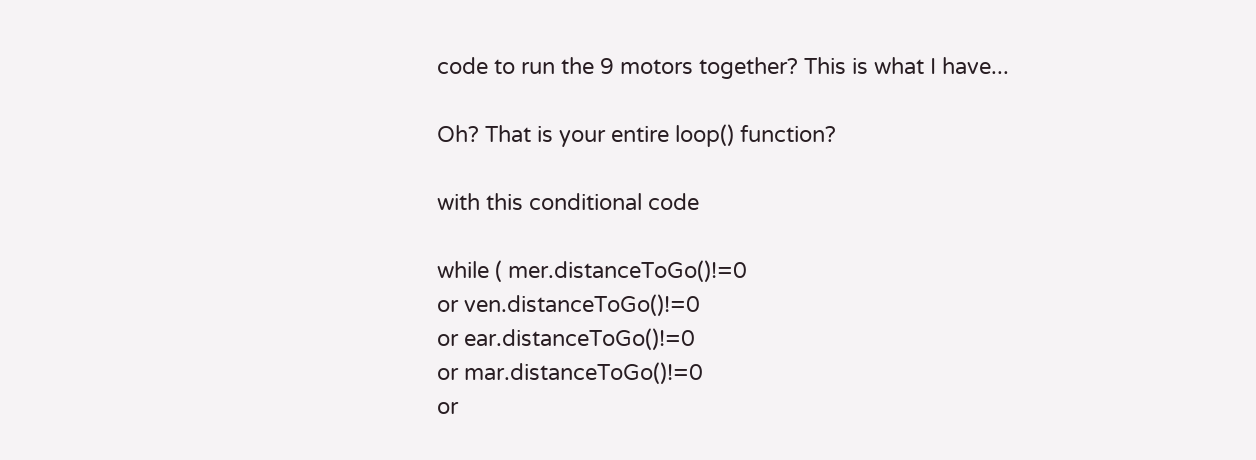code to run the 9 motors together? This is what I have...

Oh? That is your entire loop() function?

with this conditional code

while ( mer.distanceToGo()!=0
or ven.distanceToGo()!=0
or ear.distanceToGo()!=0
or mar.distanceToGo()!=0
or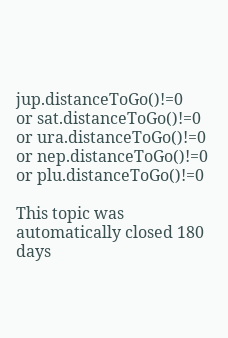jup.distanceToGo()!=0
or sat.distanceToGo()!=0
or ura.distanceToGo()!=0
or nep.distanceToGo()!=0
or plu.distanceToGo()!=0

This topic was automatically closed 180 days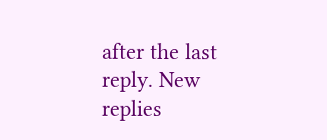after the last reply. New replies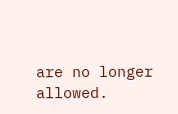are no longer allowed.